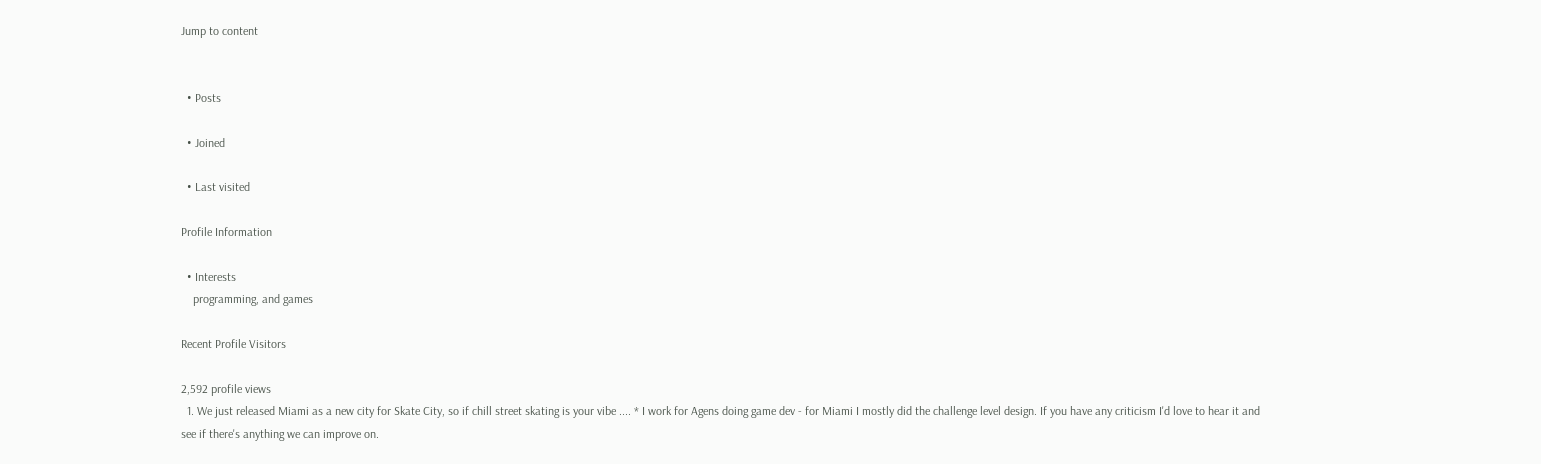Jump to content


  • Posts

  • Joined

  • Last visited

Profile Information

  • Interests
    programming, and games

Recent Profile Visitors

2,592 profile views
  1. We just released Miami as a new city for Skate City, so if chill street skating is your vibe .... * I work for Agens doing game dev - for Miami I mostly did the challenge level design. If you have any criticism I'd love to hear it and see if there's anything we can improve on.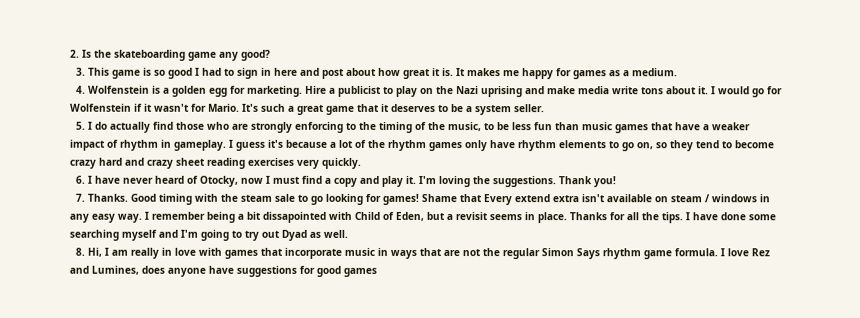2. Is the skateboarding game any good?
  3. This game is so good I had to sign in here and post about how great it is. It makes me happy for games as a medium.
  4. Wolfenstein is a golden egg for marketing. Hire a publicist to play on the Nazi uprising and make media write tons about it. I would go for Wolfenstein if it wasn't for Mario. It's such a great game that it deserves to be a system seller.
  5. I do actually find those who are strongly enforcing to the timing of the music, to be less fun than music games that have a weaker impact of rhythm in gameplay. I guess it's because a lot of the rhythm games only have rhythm elements to go on, so they tend to become crazy hard and crazy sheet reading exercises very quickly.
  6. I have never heard of Otocky, now I must find a copy and play it. I'm loving the suggestions. Thank you!
  7. Thanks. Good timing with the steam sale to go looking for games! Shame that Every extend extra isn't available on steam / windows in any easy way. I remember being a bit dissapointed with Child of Eden, but a revisit seems in place. Thanks for all the tips. I have done some searching myself and I'm going to try out Dyad as well.
  8. Hi, I am really in love with games that incorporate music in ways that are not the regular Simon Says rhythm game formula. I love Rez and Lumines, does anyone have suggestions for good games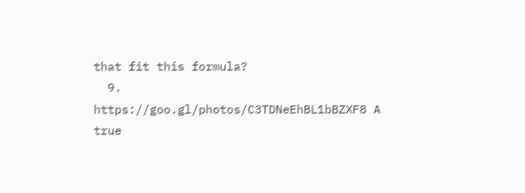that fit this formula?
  9. https://goo.gl/photos/C3TDNeEhBL1bBZXF8 A true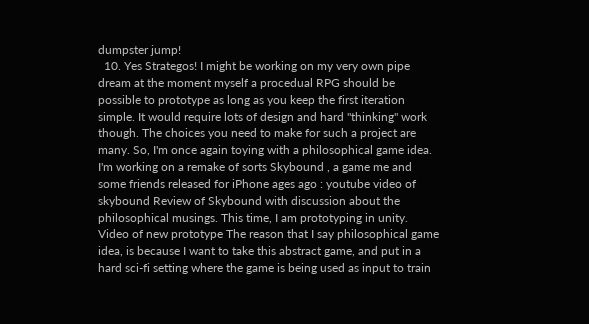dumpster jump!
  10. Yes Strategos! I might be working on my very own pipe dream at the moment myself a procedual RPG should be possible to prototype as long as you keep the first iteration simple. It would require lots of design and hard "thinking" work though. The choices you need to make for such a project are many. So, I'm once again toying with a philosophical game idea. I'm working on a remake of sorts Skybound , a game me and some friends released for iPhone ages ago : youtube video of skybound Review of Skybound with discussion about the philosophical musings. This time, I am prototyping in unity. Video of new prototype The reason that I say philosophical game idea, is because I want to take this abstract game, and put in a hard sci-fi setting where the game is being used as input to train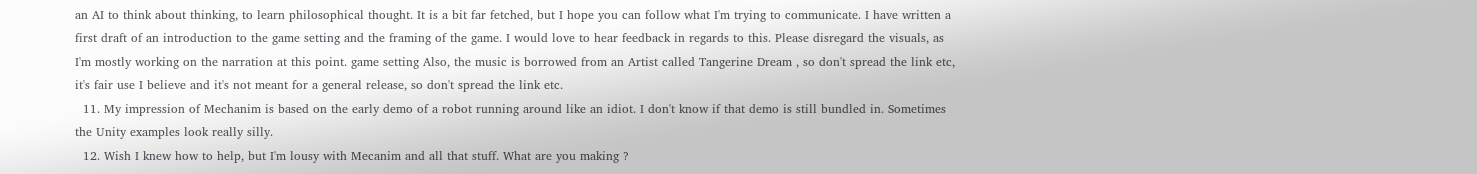an AI to think about thinking, to learn philosophical thought. It is a bit far fetched, but I hope you can follow what I'm trying to communicate. I have written a first draft of an introduction to the game setting and the framing of the game. I would love to hear feedback in regards to this. Please disregard the visuals, as I'm mostly working on the narration at this point. game setting Also, the music is borrowed from an Artist called Tangerine Dream , so don't spread the link etc, it's fair use I believe and it's not meant for a general release, so don't spread the link etc.
  11. My impression of Mechanim is based on the early demo of a robot running around like an idiot. I don't know if that demo is still bundled in. Sometimes the Unity examples look really silly.
  12. Wish I knew how to help, but I'm lousy with Mecanim and all that stuff. What are you making ?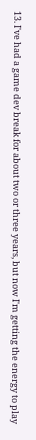13. I've had a game dev break for about two or three years, but now I'm getting the energy to play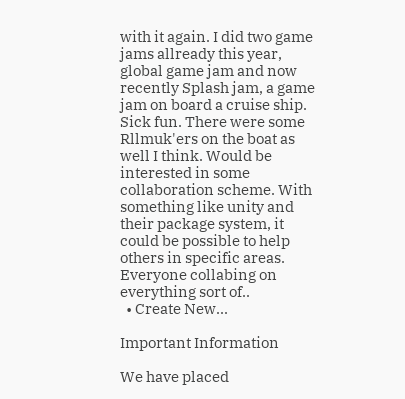with it again. I did two game jams allready this year, global game jam and now recently Splash jam, a game jam on board a cruise ship. Sick fun. There were some Rllmuk'ers on the boat as well I think. Would be interested in some collaboration scheme. With something like unity and their package system, it could be possible to help others in specific areas. Everyone collabing on everything sort of..
  • Create New...

Important Information

We have placed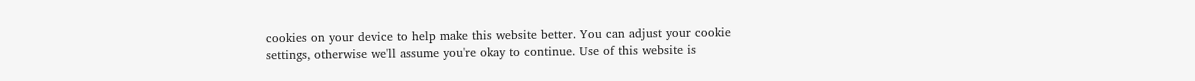cookies on your device to help make this website better. You can adjust your cookie settings, otherwise we'll assume you're okay to continue. Use of this website is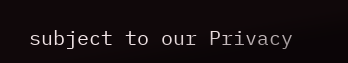subject to our Privacy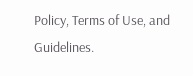Policy, Terms of Use, and Guidelines.